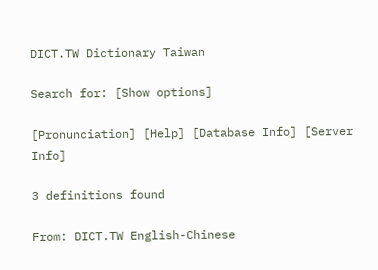DICT.TW Dictionary Taiwan

Search for: [Show options]

[Pronunciation] [Help] [Database Info] [Server Info]

3 definitions found

From: DICT.TW English-Chinese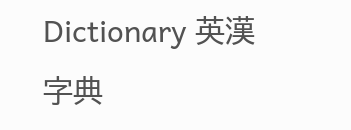Dictionary 英漢字典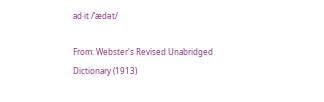ad·it /ˈædət/

From: Webster's Revised Unabridged Dictionary (1913)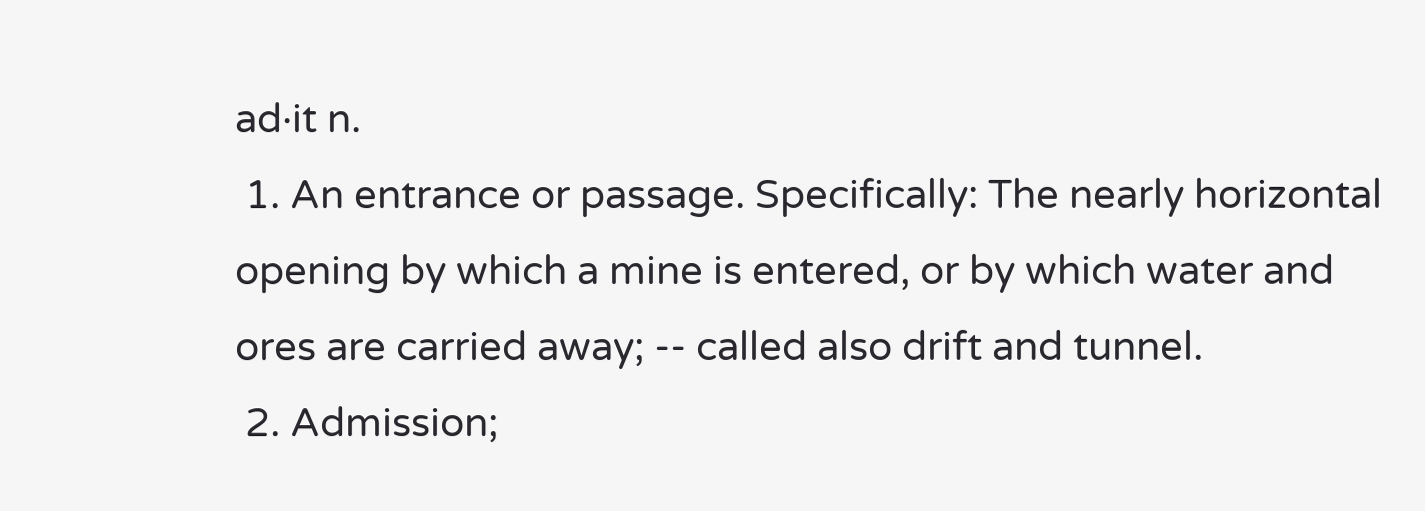ad·it n.
 1. An entrance or passage. Specifically: The nearly horizontal opening by which a mine is entered, or by which water and ores are carried away; -- called also drift and tunnel.
 2. Admission;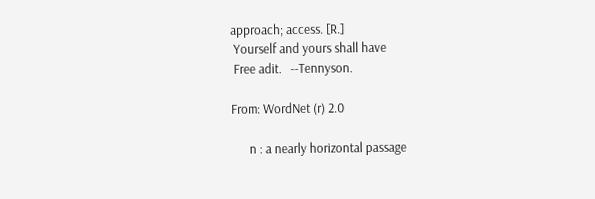approach; access. [R.]
 Yourself and yours shall have
 Free adit.   --Tennyson.

From: WordNet (r) 2.0

      n : a nearly horizontal passage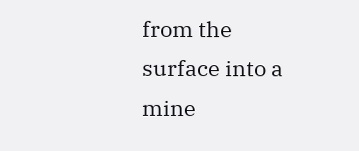from the surface into a mine